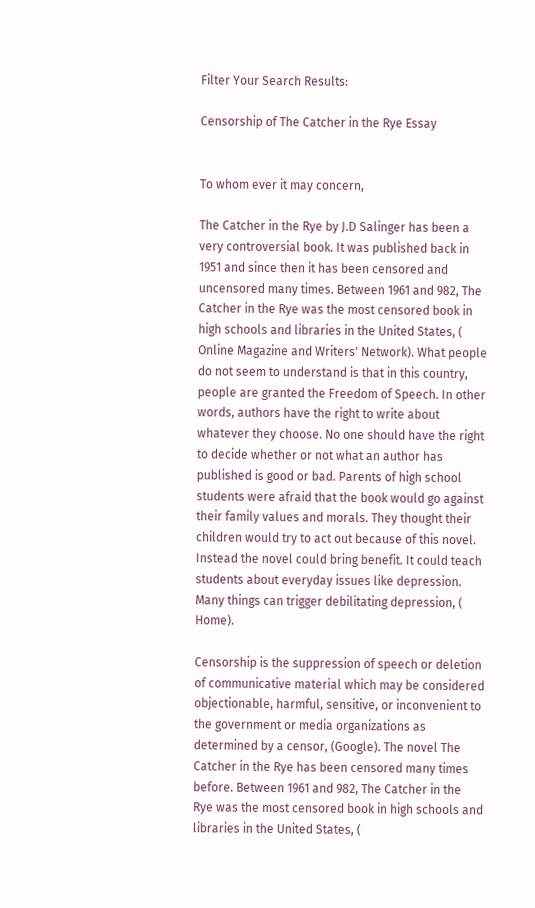Filter Your Search Results:

Censorship of The Catcher in the Rye Essay


To whom ever it may concern,

The Catcher in the Rye by J.D Salinger has been a very controversial book. It was published back in 1951 and since then it has been censored and uncensored many times. Between 1961 and 982, The Catcher in the Rye was the most censored book in high schools and libraries in the United States, ( Online Magazine and Writers' Network). What people do not seem to understand is that in this country, people are granted the Freedom of Speech. In other words, authors have the right to write about whatever they choose. No one should have the right to decide whether or not what an author has published is good or bad. Parents of high school students were afraid that the book would go against their family values and morals. They thought their children would try to act out because of this novel. Instead the novel could bring benefit. It could teach students about everyday issues like depression. Many things can trigger debilitating depression, ( Home).

Censorship is the suppression of speech or deletion of communicative material which may be considered objectionable, harmful, sensitive, or inconvenient to the government or media organizations as determined by a censor, (Google). The novel The Catcher in the Rye has been censored many times before. Between 1961 and 982, The Catcher in the Rye was the most censored book in high schools and libraries in the United States, (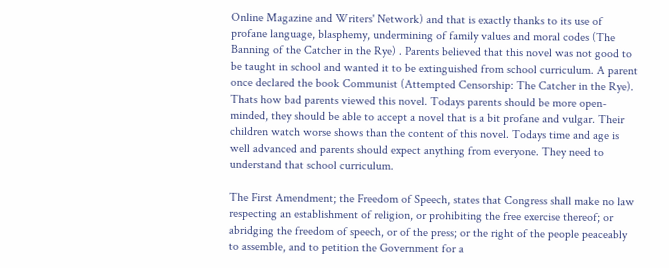Online Magazine and Writers' Network) and that is exactly thanks to its use of profane language, blasphemy, undermining of family values and moral codes (The Banning of the Catcher in the Rye) . Parents believed that this novel was not good to be taught in school and wanted it to be extinguished from school curriculum. A parent once declared the book Communist (Attempted Censorship: The Catcher in the Rye). Thats how bad parents viewed this novel. Todays parents should be more open-minded, they should be able to accept a novel that is a bit profane and vulgar. Their children watch worse shows than the content of this novel. Todays time and age is well advanced and parents should expect anything from everyone. They need to understand that school curriculum.

The First Amendment; the Freedom of Speech, states that Congress shall make no law respecting an establishment of religion, or prohibiting the free exercise thereof; or abridging the freedom of speech, or of the press; or the right of the people peaceably to assemble, and to petition the Government for a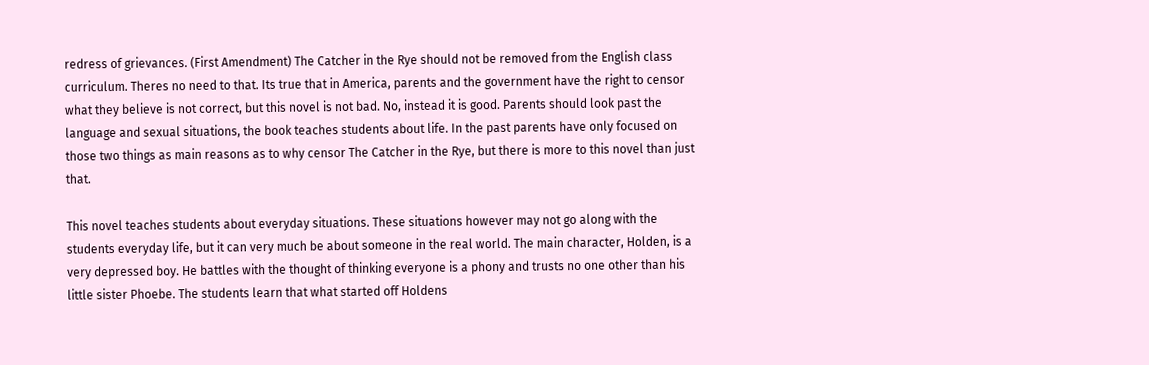redress of grievances. (First Amendment) The Catcher in the Rye should not be removed from the English class curriculum. Theres no need to that. Its true that in America, parents and the government have the right to censor what they believe is not correct, but this novel is not bad. No, instead it is good. Parents should look past the language and sexual situations, the book teaches students about life. In the past parents have only focused on those two things as main reasons as to why censor The Catcher in the Rye, but there is more to this novel than just that.

This novel teaches students about everyday situations. These situations however may not go along with the students everyday life, but it can very much be about someone in the real world. The main character, Holden, is a very depressed boy. He battles with the thought of thinking everyone is a phony and trusts no one other than his little sister Phoebe. The students learn that what started off Holdens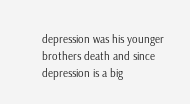depression was his younger brothers death and since depression is a big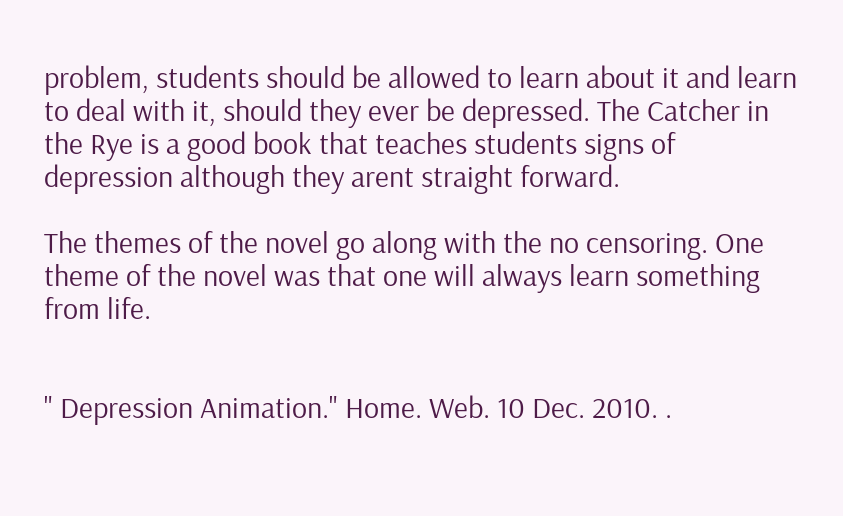problem, students should be allowed to learn about it and learn to deal with it, should they ever be depressed. The Catcher in the Rye is a good book that teaches students signs of depression although they arent straight forward.

The themes of the novel go along with the no censoring. One theme of the novel was that one will always learn something from life.


" Depression Animation." Home. Web. 10 Dec. 2010. .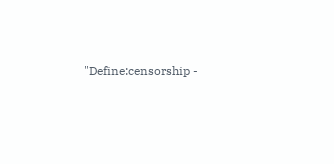"Define:censorship -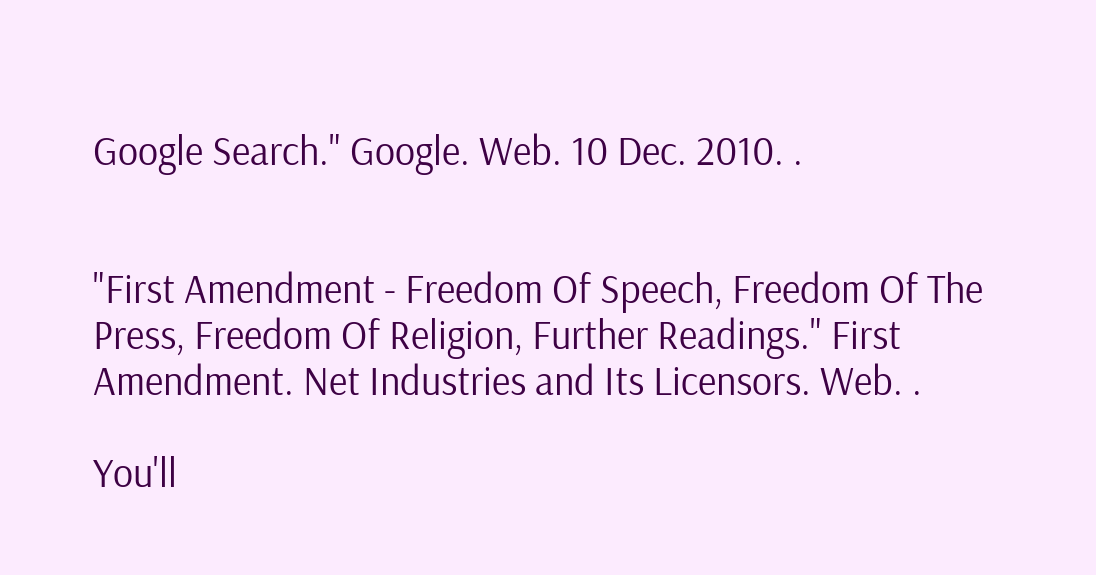Google Search." Google. Web. 10 Dec. 2010. .


"First Amendment - Freedom Of Speech, Freedom Of The Press, Freedom Of Religion, Further Readings." First Amendment. Net Industries and Its Licensors. Web. .

You'll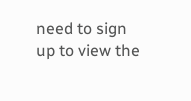need to sign up to view the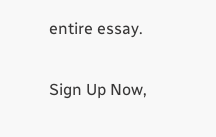entire essay.

Sign Up Now,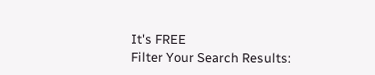It's FREE
Filter Your Search Results: